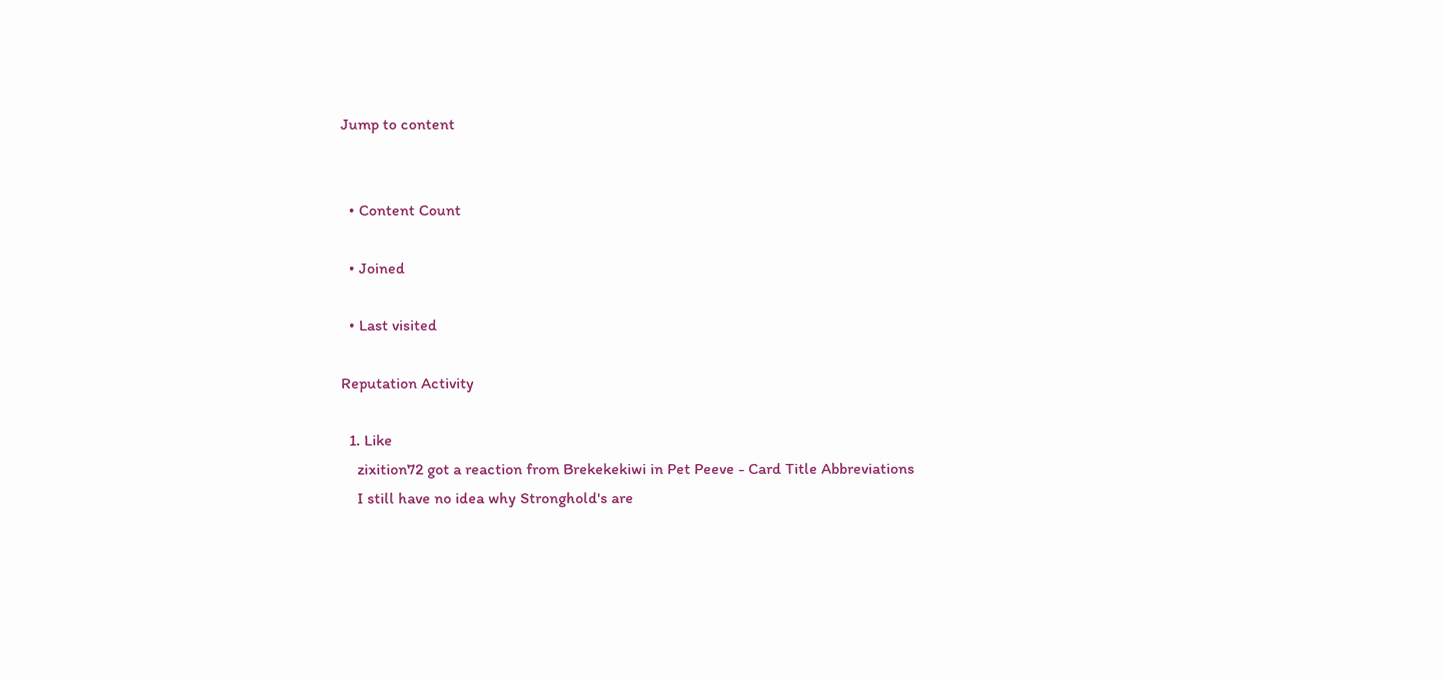Jump to content


  • Content Count

  • Joined

  • Last visited

Reputation Activity

  1. Like
    zixition72 got a reaction from Brekekekiwi in Pet Peeve - Card Title Abbreviations
    I still have no idea why Stronghold's are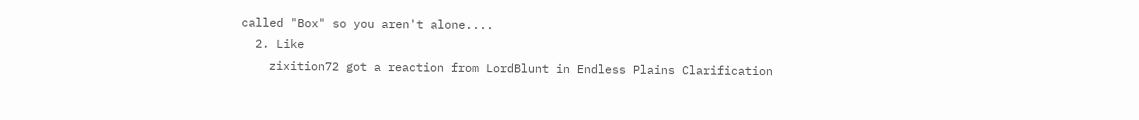called "Box" so you aren't alone....
  2. Like
    zixition72 got a reaction from LordBlunt in Endless Plains Clarification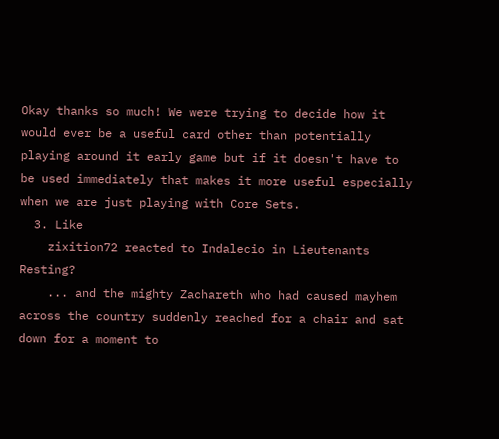Okay thanks so much! We were trying to decide how it would ever be a useful card other than potentially playing around it early game but if it doesn't have to be used immediately that makes it more useful especially when we are just playing with Core Sets.
  3. Like
    zixition72 reacted to Indalecio in Lieutenants Resting?
    ... and the mighty Zachareth who had caused mayhem across the country suddenly reached for a chair and sat down for a moment to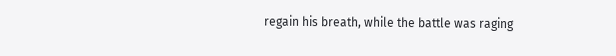regain his breath, while the battle was raging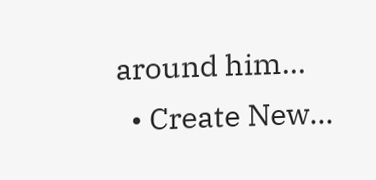around him...
  • Create New...